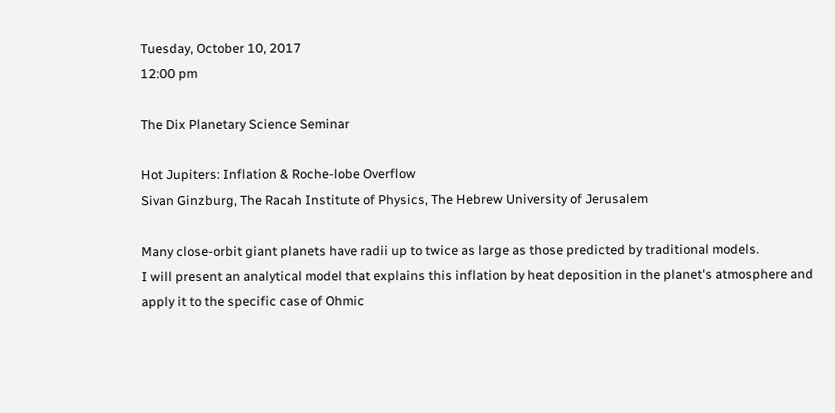Tuesday, October 10, 2017
12:00 pm

The Dix Planetary Science Seminar

Hot Jupiters: Inflation & Roche-lobe Overflow
Sivan Ginzburg, The Racah Institute of Physics, The Hebrew University of Jerusalem

Many close-orbit giant planets have radii up to twice as large as those predicted by traditional models.
I will present an analytical model that explains this inflation by heat deposition in the planet's atmosphere and apply it to the specific case of Ohmic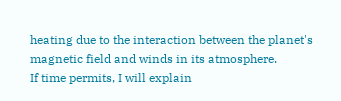heating due to the interaction between the planet's magnetic field and winds in its atmosphere.
If time permits, I will explain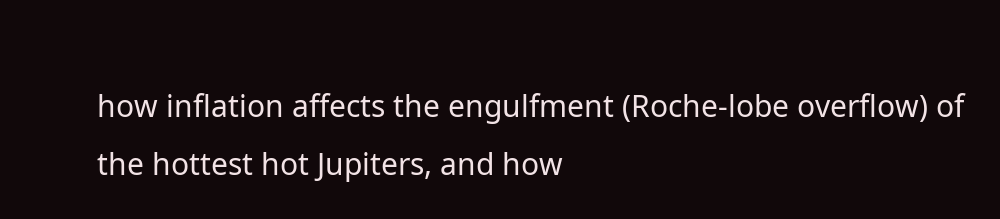how inflation affects the engulfment (Roche-lobe overflow) of the hottest hot Jupiters, and how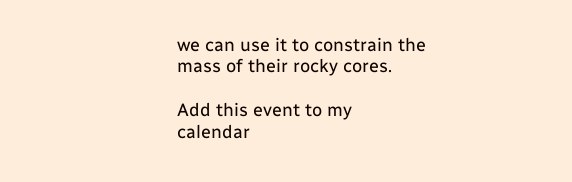we can use it to constrain the mass of their rocky cores.

Add this event to my calendar